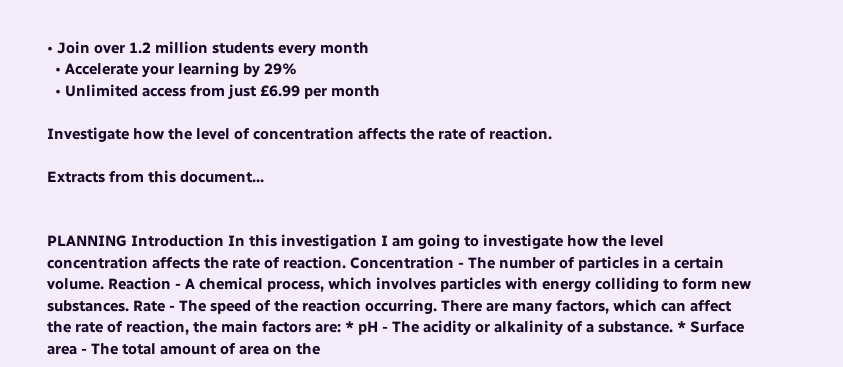• Join over 1.2 million students every month
  • Accelerate your learning by 29%
  • Unlimited access from just £6.99 per month

Investigate how the level of concentration affects the rate of reaction.

Extracts from this document...


PLANNING Introduction In this investigation I am going to investigate how the level concentration affects the rate of reaction. Concentration - The number of particles in a certain volume. Reaction - A chemical process, which involves particles with energy colliding to form new substances. Rate - The speed of the reaction occurring. There are many factors, which can affect the rate of reaction, the main factors are: * pH - The acidity or alkalinity of a substance. * Surface area - The total amount of area on the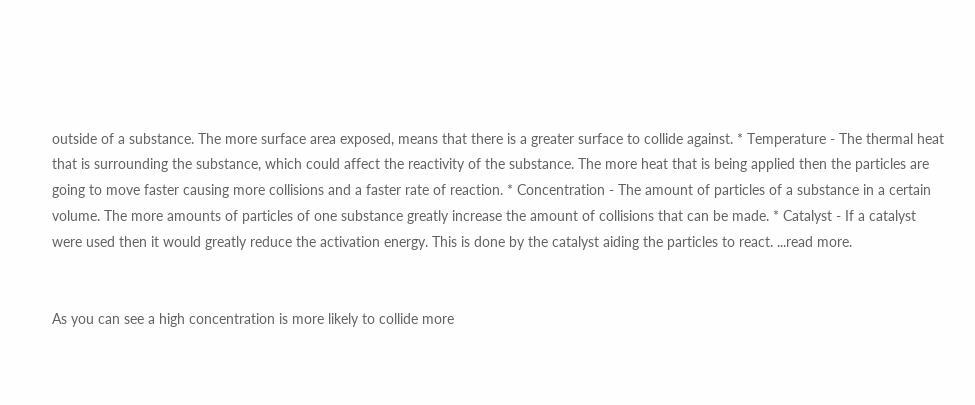outside of a substance. The more surface area exposed, means that there is a greater surface to collide against. * Temperature - The thermal heat that is surrounding the substance, which could affect the reactivity of the substance. The more heat that is being applied then the particles are going to move faster causing more collisions and a faster rate of reaction. * Concentration - The amount of particles of a substance in a certain volume. The more amounts of particles of one substance greatly increase the amount of collisions that can be made. * Catalyst - If a catalyst were used then it would greatly reduce the activation energy. This is done by the catalyst aiding the particles to react. ...read more.


As you can see a high concentration is more likely to collide more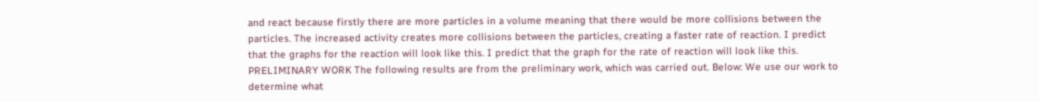and react because firstly there are more particles in a volume meaning that there would be more collisions between the particles. The increased activity creates more collisions between the particles, creating a faster rate of reaction. I predict that the graphs for the reaction will look like this. I predict that the graph for the rate of reaction will look like this. PRELIMINARY WORK The following results are from the preliminary work, which was carried out. Below: We use our work to determine what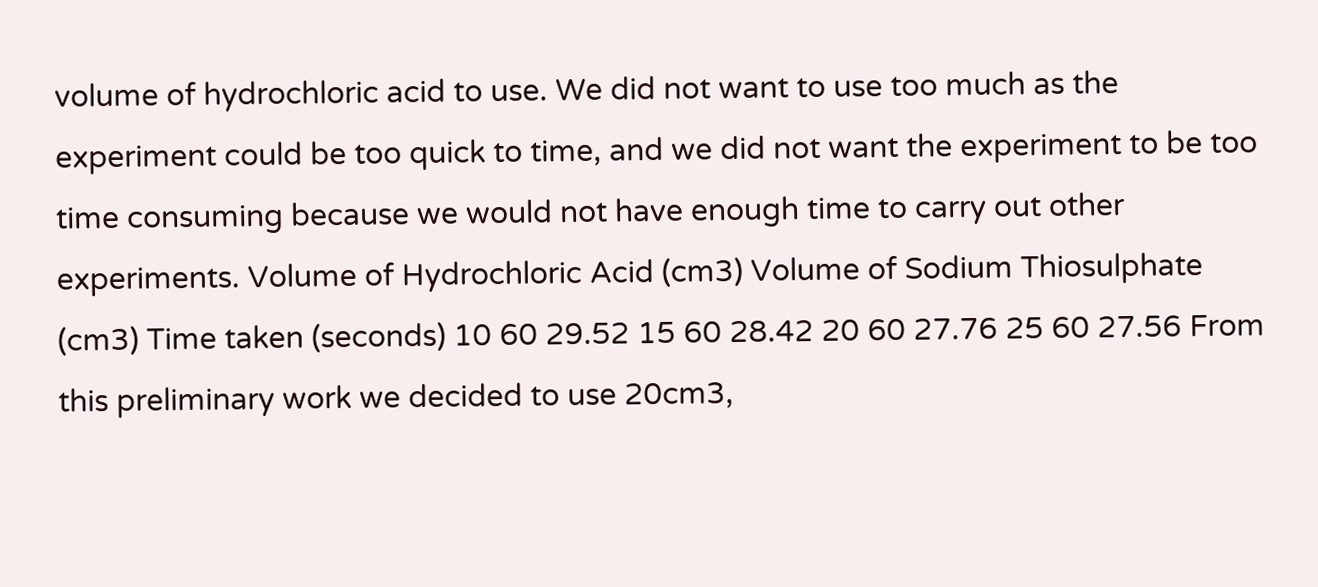volume of hydrochloric acid to use. We did not want to use too much as the experiment could be too quick to time, and we did not want the experiment to be too time consuming because we would not have enough time to carry out other experiments. Volume of Hydrochloric Acid (cm3) Volume of Sodium Thiosulphate (cm3) Time taken (seconds) 10 60 29.52 15 60 28.42 20 60 27.76 25 60 27.56 From this preliminary work we decided to use 20cm3,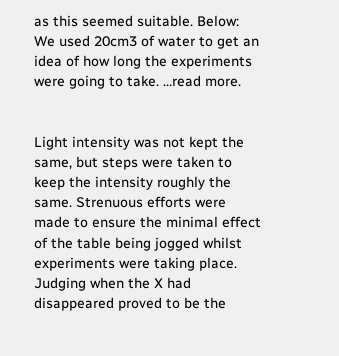as this seemed suitable. Below: We used 20cm3 of water to get an idea of how long the experiments were going to take. ...read more.


Light intensity was not kept the same, but steps were taken to keep the intensity roughly the same. Strenuous efforts were made to ensure the minimal effect of the table being jogged whilst experiments were taking place. Judging when the X had disappeared proved to be the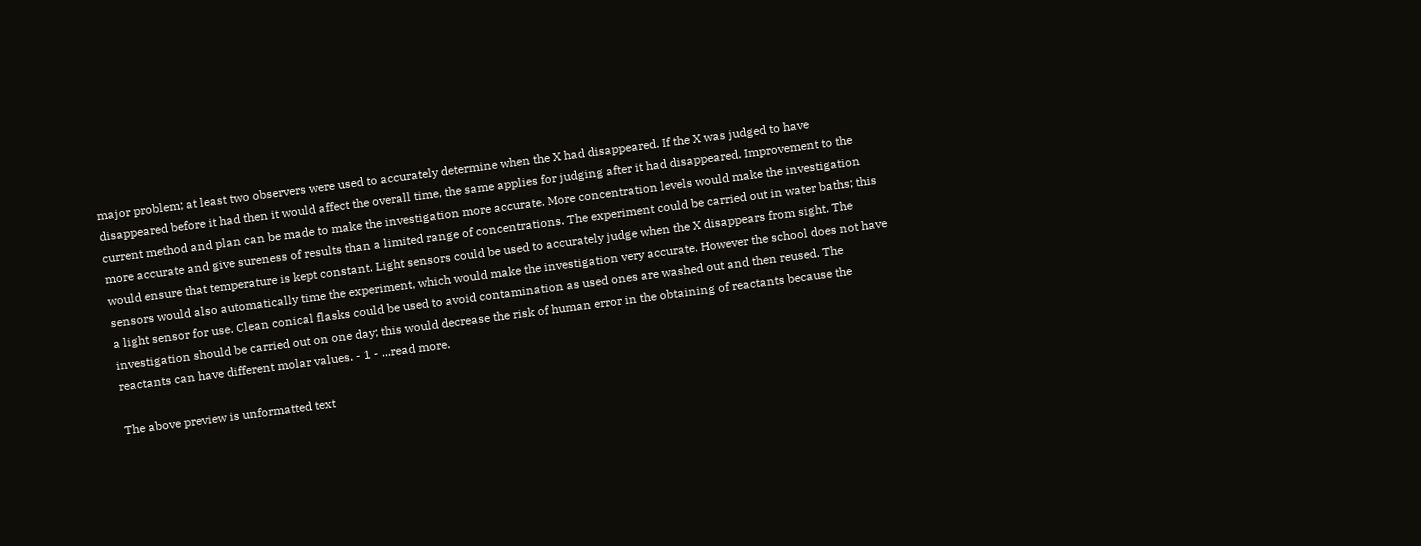major problem; at least two observers were used to accurately determine when the X had disappeared. If the X was judged to have disappeared before it had then it would affect the overall time, the same applies for judging after it had disappeared. Improvement to the current method and plan can be made to make the investigation more accurate. More concentration levels would make the investigation more accurate and give sureness of results than a limited range of concentrations. The experiment could be carried out in water baths; this would ensure that temperature is kept constant. Light sensors could be used to accurately judge when the X disappears from sight. The sensors would also automatically time the experiment, which would make the investigation very accurate. However the school does not have a light sensor for use. Clean conical flasks could be used to avoid contamination as used ones are washed out and then reused. The investigation should be carried out on one day; this would decrease the risk of human error in the obtaining of reactants because the reactants can have different molar values. - 1 - ...read more.

The above preview is unformatted text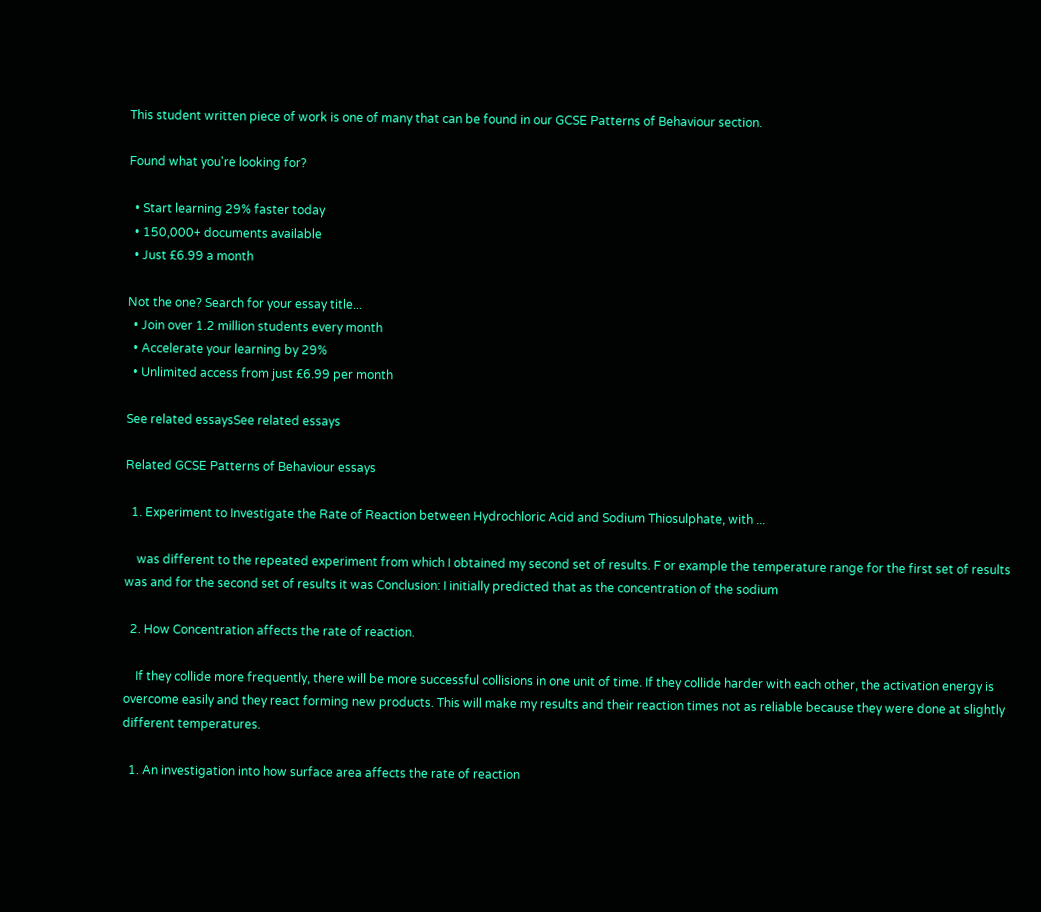This student written piece of work is one of many that can be found in our GCSE Patterns of Behaviour section.

Found what you're looking for?

  • Start learning 29% faster today
  • 150,000+ documents available
  • Just £6.99 a month

Not the one? Search for your essay title...
  • Join over 1.2 million students every month
  • Accelerate your learning by 29%
  • Unlimited access from just £6.99 per month

See related essaysSee related essays

Related GCSE Patterns of Behaviour essays

  1. Experiment to Investigate the Rate of Reaction between Hydrochloric Acid and Sodium Thiosulphate, with ...

    was different to the repeated experiment from which I obtained my second set of results. F or example the temperature range for the first set of results was and for the second set of results it was Conclusion: I initially predicted that as the concentration of the sodium

  2. How Concentration affects the rate of reaction.

    If they collide more frequently, there will be more successful collisions in one unit of time. If they collide harder with each other, the activation energy is overcome easily and they react forming new products. This will make my results and their reaction times not as reliable because they were done at slightly different temperatures.

  1. An investigation into how surface area affects the rate of reaction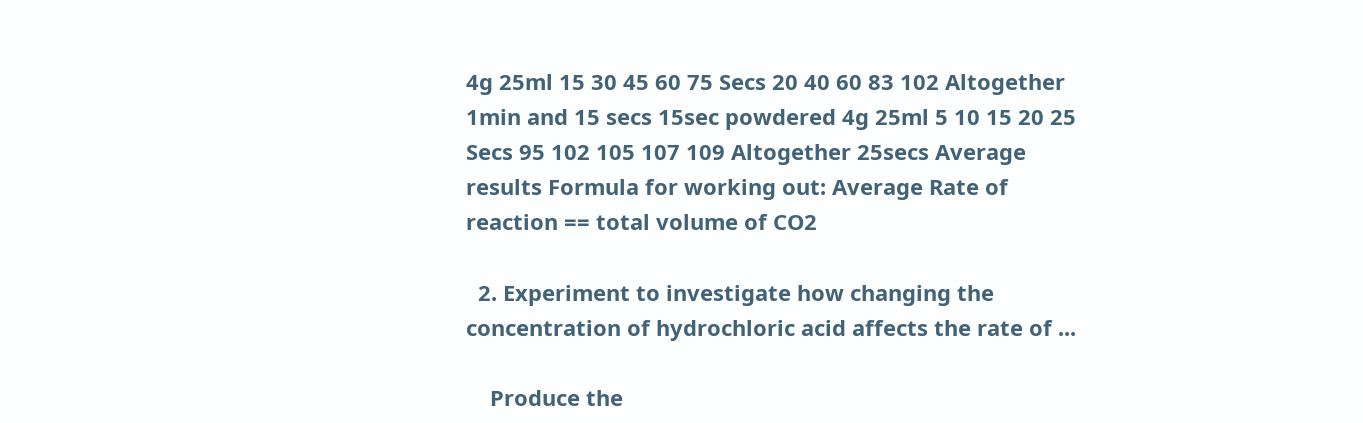4g 25ml 15 30 45 60 75 Secs 20 40 60 83 102 Altogether 1min and 15 secs 15sec powdered 4g 25ml 5 10 15 20 25 Secs 95 102 105 107 109 Altogether 25secs Average results Formula for working out: Average Rate of reaction == total volume of CO2

  2. Experiment to investigate how changing the concentration of hydrochloric acid affects the rate of ...

    Produce the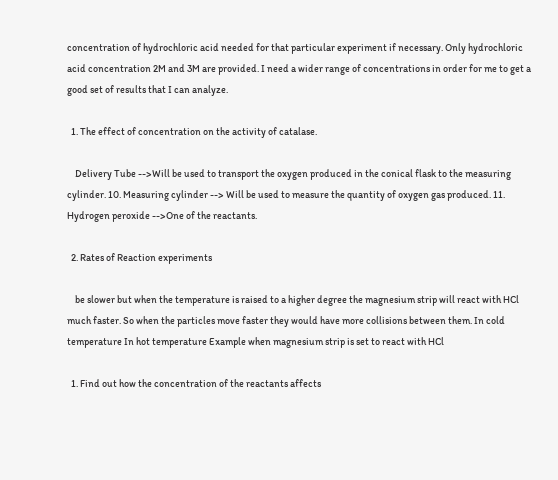concentration of hydrochloric acid needed for that particular experiment if necessary. Only hydrochloric acid concentration 2M and 3M are provided. I need a wider range of concentrations in order for me to get a good set of results that I can analyze.

  1. The effect of concentration on the activity of catalase.

    Delivery Tube -->Will be used to transport the oxygen produced in the conical flask to the measuring cylinder. 10. Measuring cylinder --> Will be used to measure the quantity of oxygen gas produced. 11. Hydrogen peroxide -->One of the reactants.

  2. Rates of Reaction experiments

    be slower but when the temperature is raised to a higher degree the magnesium strip will react with HCl much faster. So when the particles move faster they would have more collisions between them. In cold temperature In hot temperature Example when magnesium strip is set to react with HCl

  1. Find out how the concentration of the reactants affects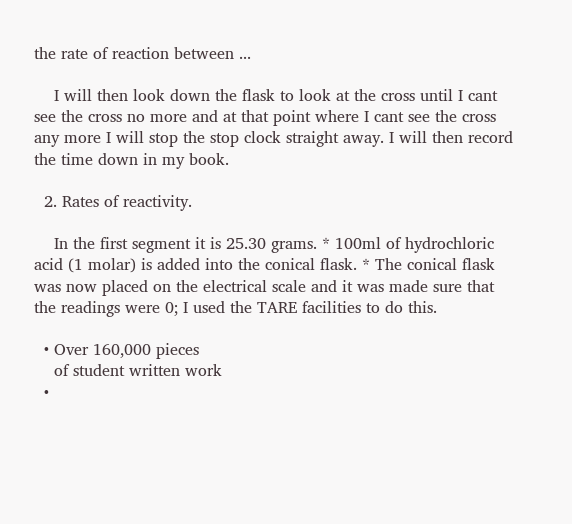the rate of reaction between ...

    I will then look down the flask to look at the cross until I cant see the cross no more and at that point where I cant see the cross any more I will stop the stop clock straight away. I will then record the time down in my book.

  2. Rates of reactivity.

    In the first segment it is 25.30 grams. * 100ml of hydrochloric acid (1 molar) is added into the conical flask. * The conical flask was now placed on the electrical scale and it was made sure that the readings were 0; I used the TARE facilities to do this.

  • Over 160,000 pieces
    of student written work
  •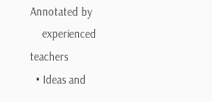Annotated by
    experienced teachers
  • Ideas and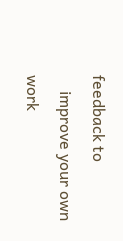feedback to
    improve your own work